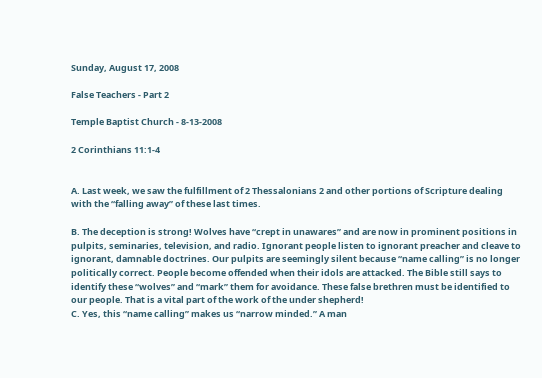Sunday, August 17, 2008

False Teachers - Part 2

Temple Baptist Church - 8-13-2008

2 Corinthians 11:1-4


A. Last week, we saw the fulfillment of 2 Thessalonians 2 and other portions of Scripture dealing with the “falling away” of these last times.

B. The deception is strong! Wolves have “crept in unawares” and are now in prominent positions in pulpits, seminaries, television, and radio. Ignorant people listen to ignorant preacher and cleave to ignorant, damnable doctrines. Our pulpits are seemingly silent because “name calling” is no longer politically correct. People become offended when their idols are attacked. The Bible still says to identify these “wolves” and “mark” them for avoidance. These false brethren must be identified to our people. That is a vital part of the work of the under shepherd!
C. Yes, this “name calling” makes us “narrow minded.” A man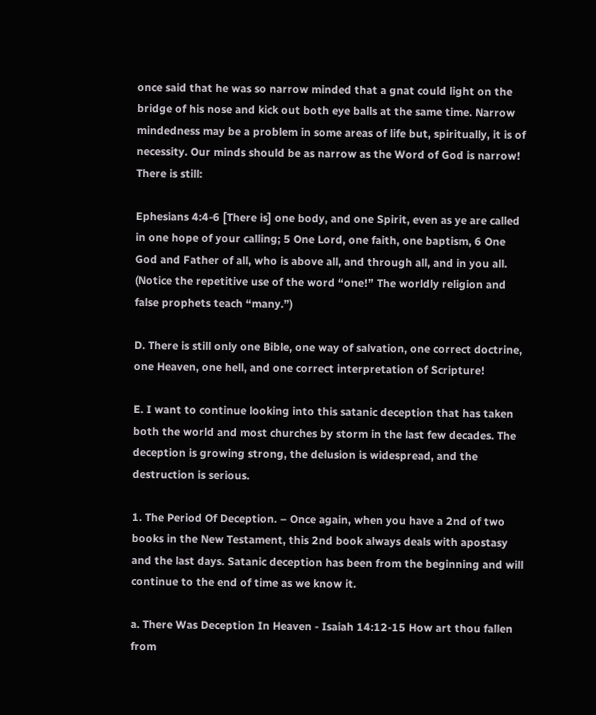once said that he was so narrow minded that a gnat could light on the bridge of his nose and kick out both eye balls at the same time. Narrow mindedness may be a problem in some areas of life but, spiritually, it is of necessity. Our minds should be as narrow as the Word of God is narrow! There is still:

Ephesians 4:4-6 [There is] one body, and one Spirit, even as ye are called in one hope of your calling; 5 One Lord, one faith, one baptism, 6 One God and Father of all, who is above all, and through all, and in you all. (Notice the repetitive use of the word “one!” The worldly religion and false prophets teach “many.”)

D. There is still only one Bible, one way of salvation, one correct doctrine, one Heaven, one hell, and one correct interpretation of Scripture!

E. I want to continue looking into this satanic deception that has taken both the world and most churches by storm in the last few decades. The deception is growing strong, the delusion is widespread, and the destruction is serious.

1. The Period Of Deception. – Once again, when you have a 2nd of two books in the New Testament, this 2nd book always deals with apostasy and the last days. Satanic deception has been from the beginning and will continue to the end of time as we know it.

a. There Was Deception In Heaven - Isaiah 14:12-15 How art thou fallen from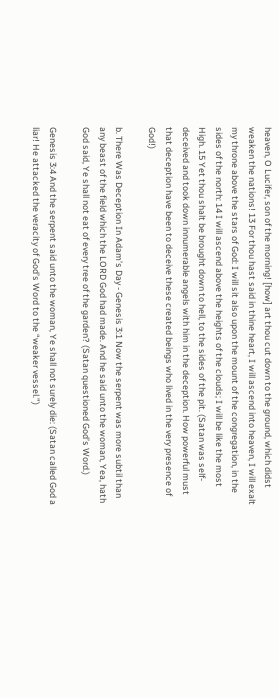heaven, O Lucifer, son of the morning! [how] art thou cut down to the ground, which didst weaken the nations! 13 For thou hast said in thine heart, I will ascend into heaven, I will exalt my throne above the stars of God: I will sit also upon the mount of the congregation, in the sides of the north: 14 I will ascend above the heights of the clouds; I will be like the most High. 15 Yet thou shalt be brought down to hell, to the sides of the pit. (Satan was self-deceived and took down innumerable angels with him in the deception. How powerful must that deception have been to deceive these created beings who lived in the very presence of God!)

b. There Was Deception In Adam’s Day - Genesis 3:1 Now the serpent was more subtil than any beast of the field which the LORD God had made. And he said unto the woman, Yea, hath God said, Ye shall not eat of every tree of the garden? (Satan questioned God’s Word.)

Genesis 3:4 And the serpent said unto the woman, Ye shall not surely die: (Satan called God a liar! He attacked the veracity of God’s Word to the “weaker vessel.”)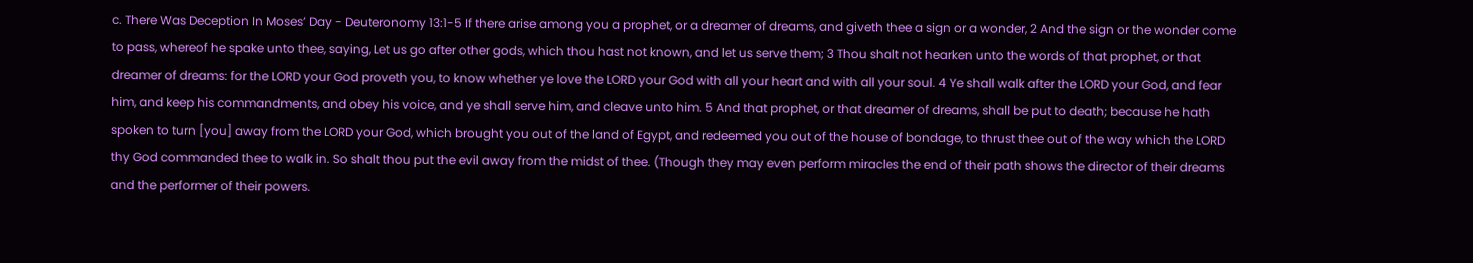c. There Was Deception In Moses’ Day - Deuteronomy 13:1-5 If there arise among you a prophet, or a dreamer of dreams, and giveth thee a sign or a wonder, 2 And the sign or the wonder come to pass, whereof he spake unto thee, saying, Let us go after other gods, which thou hast not known, and let us serve them; 3 Thou shalt not hearken unto the words of that prophet, or that dreamer of dreams: for the LORD your God proveth you, to know whether ye love the LORD your God with all your heart and with all your soul. 4 Ye shall walk after the LORD your God, and fear him, and keep his commandments, and obey his voice, and ye shall serve him, and cleave unto him. 5 And that prophet, or that dreamer of dreams, shall be put to death; because he hath spoken to turn [you] away from the LORD your God, which brought you out of the land of Egypt, and redeemed you out of the house of bondage, to thrust thee out of the way which the LORD thy God commanded thee to walk in. So shalt thou put the evil away from the midst of thee. (Though they may even perform miracles the end of their path shows the director of their dreams and the performer of their powers.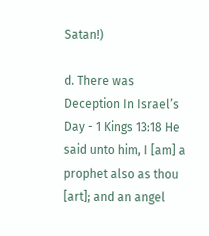Satan!)

d. There was Deception In Israel’s Day - 1 Kings 13:18 He said unto him, I [am] a prophet also as thou [art]; and an angel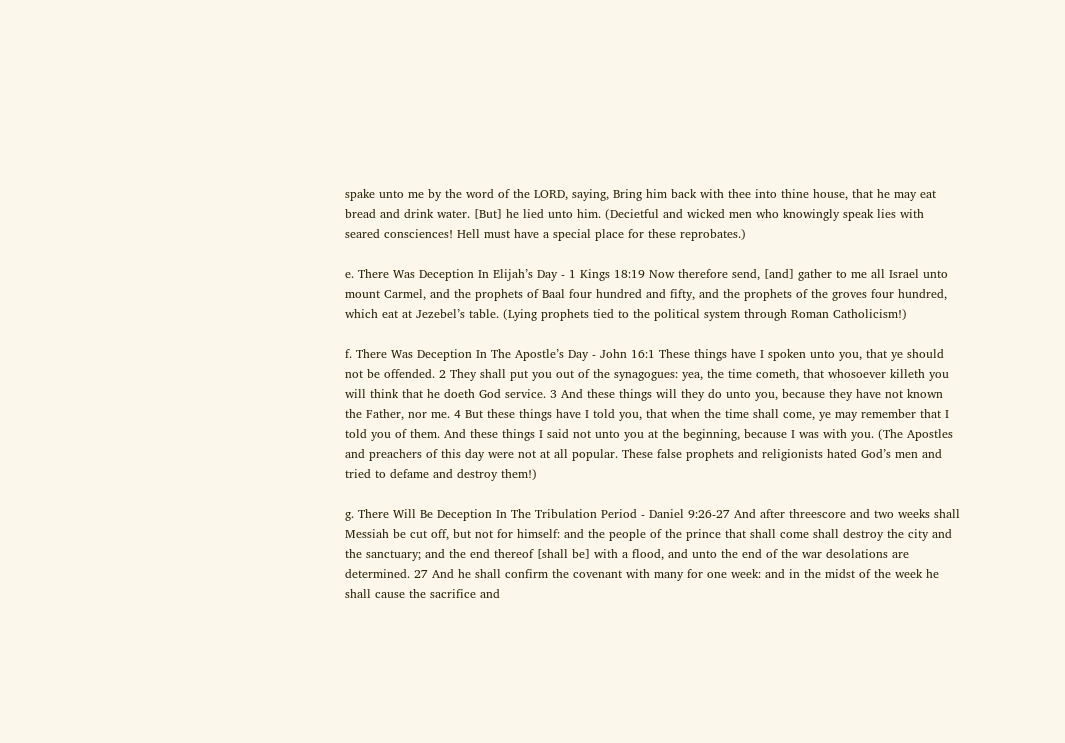spake unto me by the word of the LORD, saying, Bring him back with thee into thine house, that he may eat bread and drink water. [But] he lied unto him. (Decietful and wicked men who knowingly speak lies with seared consciences! Hell must have a special place for these reprobates.)

e. There Was Deception In Elijah’s Day - 1 Kings 18:19 Now therefore send, [and] gather to me all Israel unto mount Carmel, and the prophets of Baal four hundred and fifty, and the prophets of the groves four hundred, which eat at Jezebel’s table. (Lying prophets tied to the political system through Roman Catholicism!)

f. There Was Deception In The Apostle’s Day - John 16:1 These things have I spoken unto you, that ye should not be offended. 2 They shall put you out of the synagogues: yea, the time cometh, that whosoever killeth you will think that he doeth God service. 3 And these things will they do unto you, because they have not known the Father, nor me. 4 But these things have I told you, that when the time shall come, ye may remember that I told you of them. And these things I said not unto you at the beginning, because I was with you. (The Apostles and preachers of this day were not at all popular. These false prophets and religionists hated God’s men and tried to defame and destroy them!)

g. There Will Be Deception In The Tribulation Period - Daniel 9:26-27 And after threescore and two weeks shall Messiah be cut off, but not for himself: and the people of the prince that shall come shall destroy the city and the sanctuary; and the end thereof [shall be] with a flood, and unto the end of the war desolations are determined. 27 And he shall confirm the covenant with many for one week: and in the midst of the week he shall cause the sacrifice and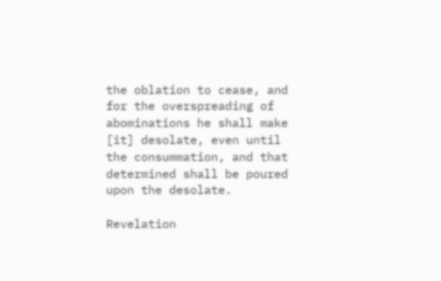the oblation to cease, and for the overspreading of abominations he shall make [it] desolate, even until the consummation, and that determined shall be poured upon the desolate.

Revelation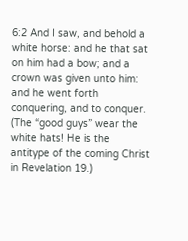6:2 And I saw, and behold a white horse: and he that sat on him had a bow; and a crown was given unto him: and he went forth conquering, and to conquer. (The “good guys” wear the white hats! He is the antitype of the coming Christ in Revelation 19.)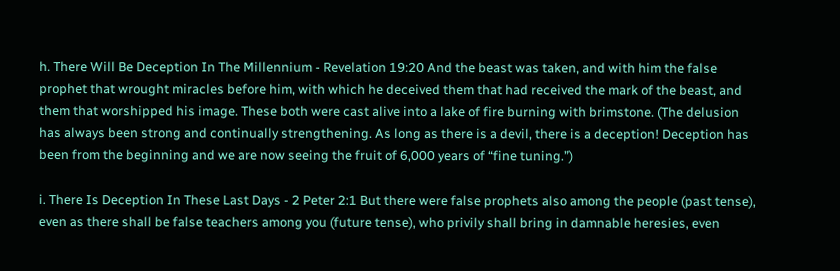h. There Will Be Deception In The Millennium - Revelation 19:20 And the beast was taken, and with him the false prophet that wrought miracles before him, with which he deceived them that had received the mark of the beast, and them that worshipped his image. These both were cast alive into a lake of fire burning with brimstone. (The delusion has always been strong and continually strengthening. As long as there is a devil, there is a deception! Deception has been from the beginning and we are now seeing the fruit of 6,000 years of “fine tuning.”)

i. There Is Deception In These Last Days - 2 Peter 2:1 But there were false prophets also among the people (past tense), even as there shall be false teachers among you (future tense), who privily shall bring in damnable heresies, even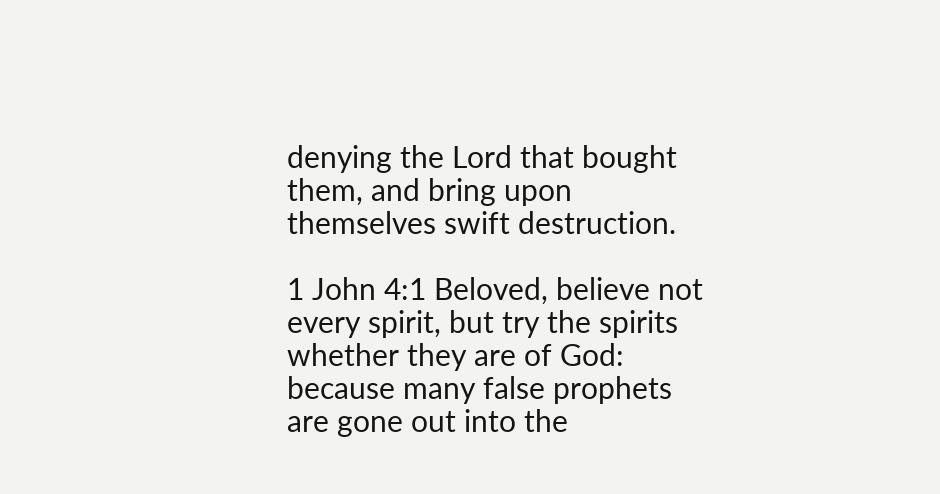denying the Lord that bought them, and bring upon themselves swift destruction.

1 John 4:1 Beloved, believe not every spirit, but try the spirits whether they are of God: because many false prophets are gone out into the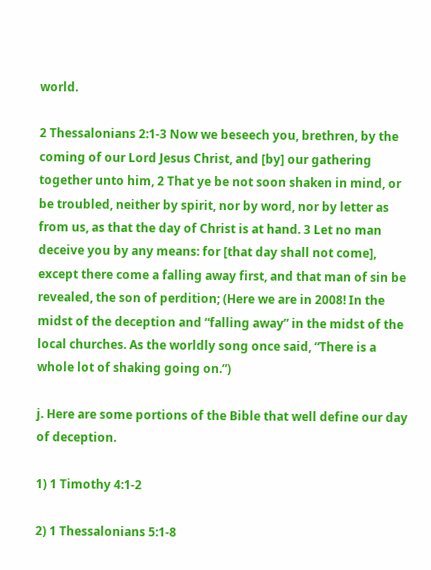world.

2 Thessalonians 2:1-3 Now we beseech you, brethren, by the coming of our Lord Jesus Christ, and [by] our gathering together unto him, 2 That ye be not soon shaken in mind, or be troubled, neither by spirit, nor by word, nor by letter as from us, as that the day of Christ is at hand. 3 Let no man deceive you by any means: for [that day shall not come], except there come a falling away first, and that man of sin be revealed, the son of perdition; (Here we are in 2008! In the midst of the deception and “falling away” in the midst of the local churches. As the worldly song once said, “There is a whole lot of shaking going on.”)

j. Here are some portions of the Bible that well define our day of deception.

1) 1 Timothy 4:1-2

2) 1 Thessalonians 5:1-8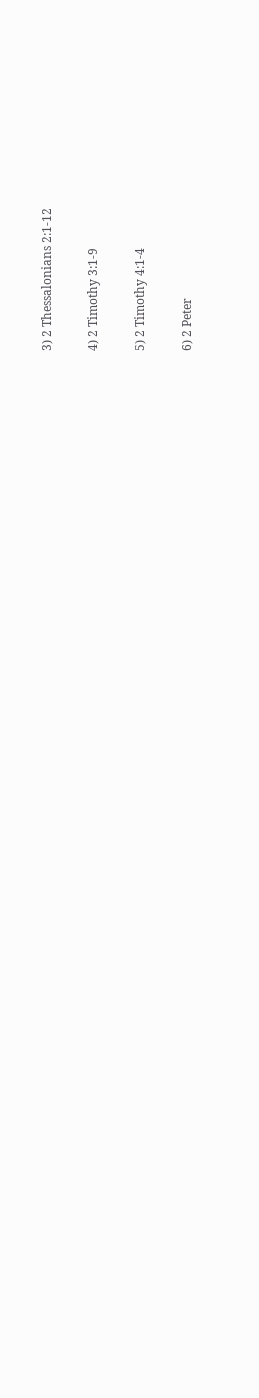3) 2 Thessalonians 2:1-12

4) 2 Timothy 3:1-9

5) 2 Timothy 4:1-4

6) 2 Peter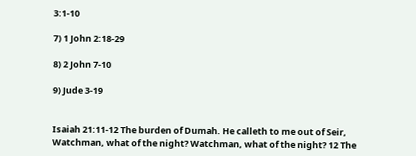3:1-10

7) 1 John 2:18-29

8) 2 John 7-10

9) Jude 3-19


Isaiah 21:11-12 The burden of Dumah. He calleth to me out of Seir, Watchman, what of the night? Watchman, what of the night? 12 The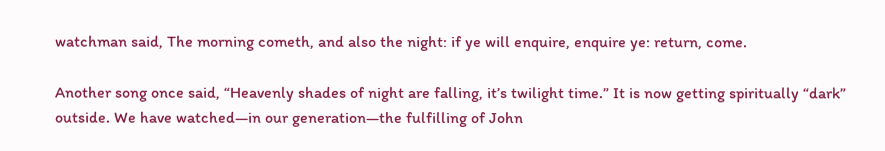watchman said, The morning cometh, and also the night: if ye will enquire, enquire ye: return, come.

Another song once said, “Heavenly shades of night are falling, it’s twilight time.” It is now getting spiritually “dark” outside. We have watched—in our generation—the fulfilling of John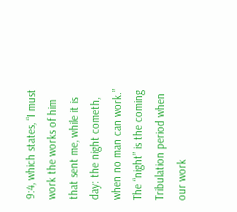9:4, which states, “I must work the works of him that sent me, while it is day: the night cometh, when no man can work.” The “night” is the coming Tribulation period when our work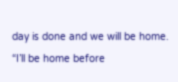day is done and we will be home. “I’ll be home before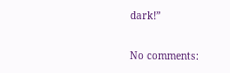dark!”

No comments: